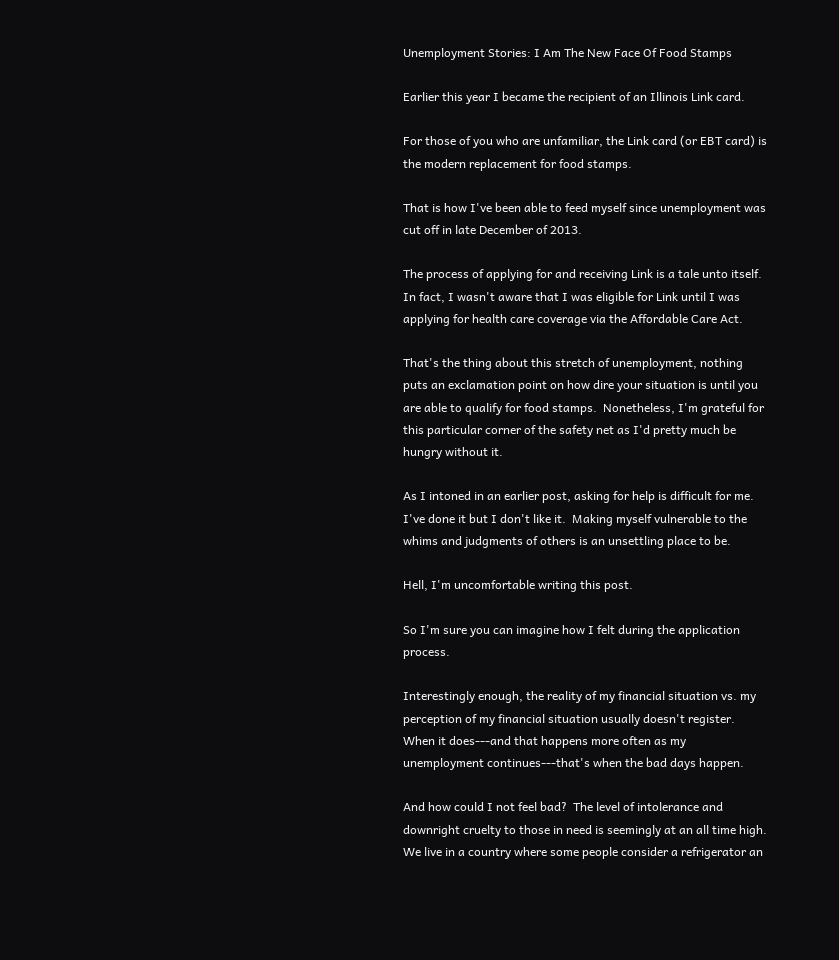Unemployment Stories: I Am The New Face Of Food Stamps

Earlier this year I became the recipient of an Illinois Link card.

For those of you who are unfamiliar, the Link card (or EBT card) is the modern replacement for food stamps.

That is how I've been able to feed myself since unemployment was cut off in late December of 2013.

The process of applying for and receiving Link is a tale unto itself.  In fact, I wasn't aware that I was eligible for Link until I was applying for health care coverage via the Affordable Care Act.

That's the thing about this stretch of unemployment, nothing puts an exclamation point on how dire your situation is until you are able to qualify for food stamps.  Nonetheless, I'm grateful for this particular corner of the safety net as I'd pretty much be hungry without it.

As I intoned in an earlier post, asking for help is difficult for me.  I've done it but I don't like it.  Making myself vulnerable to the whims and judgments of others is an unsettling place to be.

Hell, I'm uncomfortable writing this post.

So I'm sure you can imagine how I felt during the application process.

Interestingly enough, the reality of my financial situation vs. my perception of my financial situation usually doesn't register.  When it does---and that happens more often as my unemployment continues---that's when the bad days happen.

And how could I not feel bad?  The level of intolerance and downright cruelty to those in need is seemingly at an all time high.  We live in a country where some people consider a refrigerator an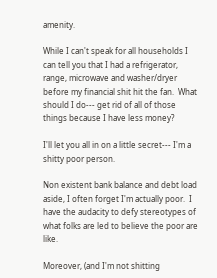amenity.

While I can't speak for all households I can tell you that I had a refrigerator, range, microwave and washer/dryer before my financial shit hit the fan.  What should I do--- get rid of all of those things because I have less money?

I'll let you all in on a little secret--- I'm a shitty poor person.

Non existent bank balance and debt load aside, I often forget I'm actually poor.  I have the audacity to defy stereotypes of what folks are led to believe the poor are like.

Moreover, (and I'm not shitting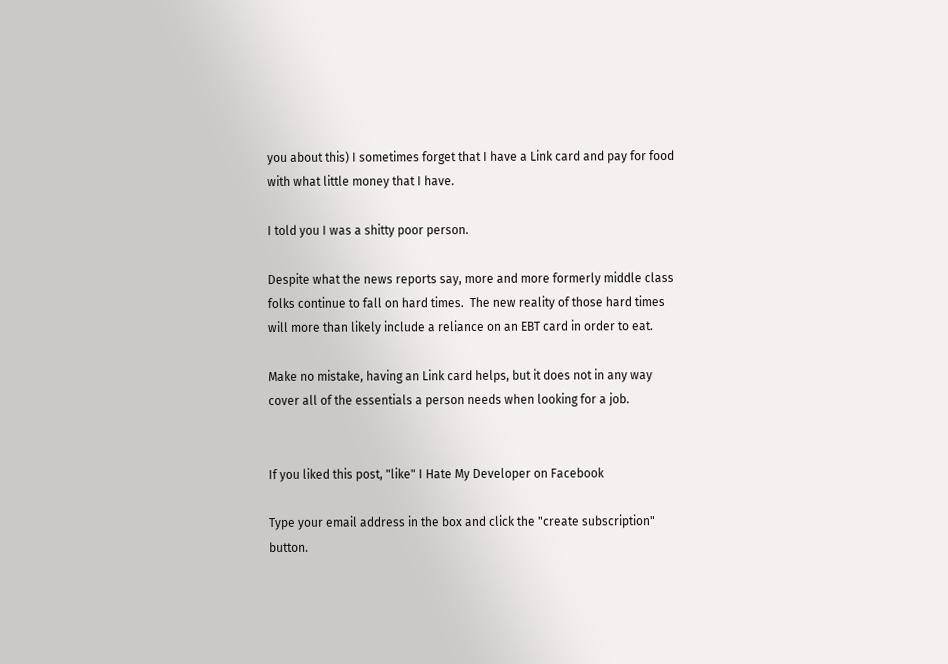you about this) I sometimes forget that I have a Link card and pay for food with what little money that I have.

I told you I was a shitty poor person.

Despite what the news reports say, more and more formerly middle class folks continue to fall on hard times.  The new reality of those hard times will more than likely include a reliance on an EBT card in order to eat.

Make no mistake, having an Link card helps, but it does not in any way cover all of the essentials a person needs when looking for a job.


If you liked this post, "like" I Hate My Developer on Facebook

Type your email address in the box and click the "create subscription" button.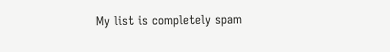My list is completely spam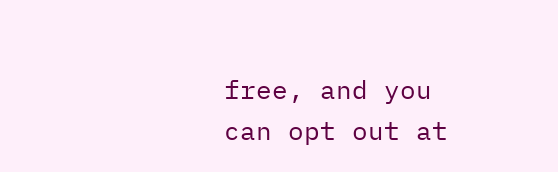free, and you can opt out at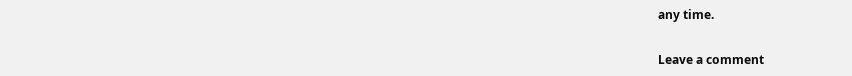any time.


Leave a comment